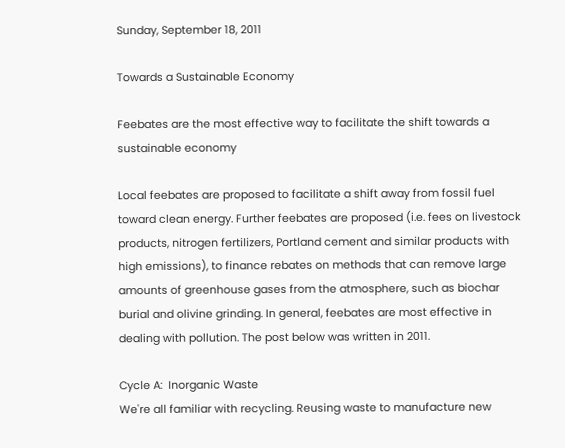Sunday, September 18, 2011

Towards a Sustainable Economy

Feebates are the most effective way to facilitate the shift towards a sustainable economy

Local feebates are proposed to facilitate a shift away from fossil fuel toward clean energy. Further feebates are proposed (i.e. fees on livestock products, nitrogen fertilizers, Portland cement and similar products with high emissions), to finance rebates on methods that can remove large amounts of greenhouse gases from the atmosphere, such as biochar burial and olivine grinding. In general, feebates are most effective in dealing with pollution. The post below was written in 2011.

Cycle A:  Inorganic Waste
We're all familiar with recycling. Reusing waste to manufacture new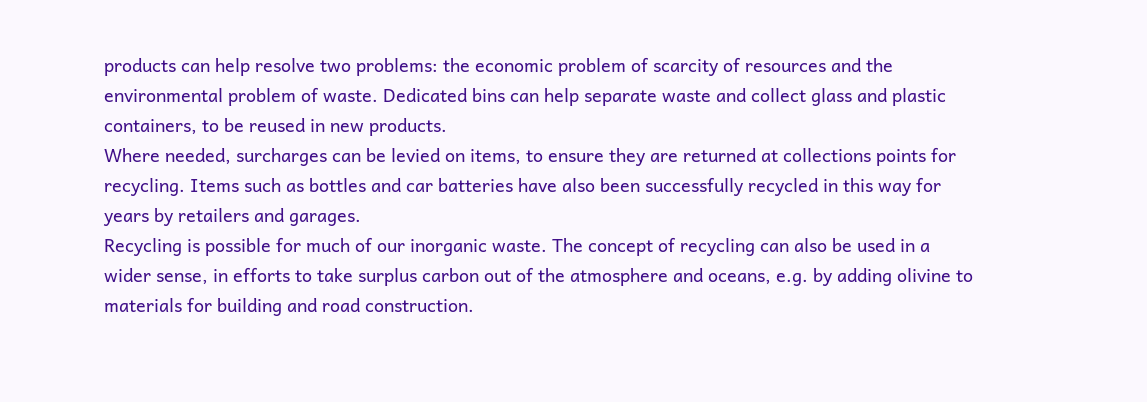products can help resolve two problems: the economic problem of scarcity of resources and the environmental problem of waste. Dedicated bins can help separate waste and collect glass and plastic containers, to be reused in new products.
Where needed, surcharges can be levied on items, to ensure they are returned at collections points for recycling. Items such as bottles and car batteries have also been successfully recycled in this way for years by retailers and garages.
Recycling is possible for much of our inorganic waste. The concept of recycling can also be used in a wider sense, in efforts to take surplus carbon out of the atmosphere and oceans, e.g. by adding olivine to materials for building and road construction.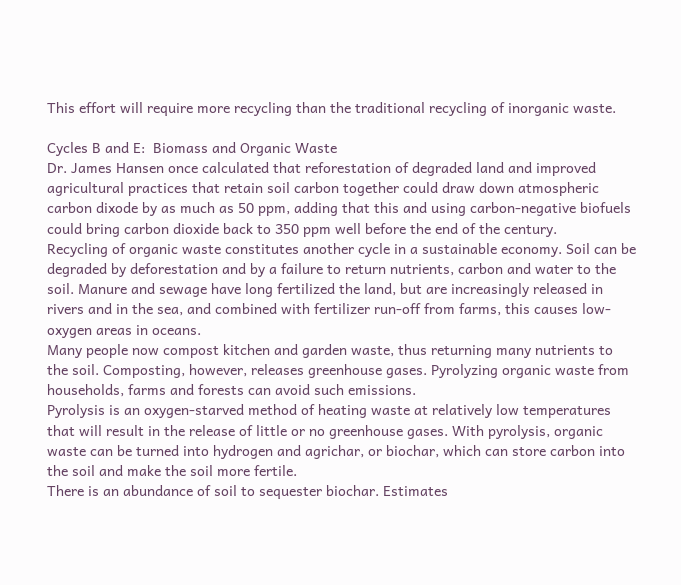This effort will require more recycling than the traditional recycling of inorganic waste.

Cycles B and E:  Biomass and Organic Waste
Dr. James Hansen once calculated that reforestation of degraded land and improved agricultural practices that retain soil carbon together could draw down atmospheric carbon dixode by as much as 50 ppm, adding that this and using carbon-negative biofuels could bring carbon dioxide back to 350 ppm well before the end of the century.
Recycling of organic waste constitutes another cycle in a sustainable economy. Soil can be degraded by deforestation and by a failure to return nutrients, carbon and water to the soil. Manure and sewage have long fertilized the land, but are increasingly released in rivers and in the sea, and combined with fertilizer run-off from farms, this causes low-oxygen areas in oceans.
Many people now compost kitchen and garden waste, thus returning many nutrients to the soil. Composting, however, releases greenhouse gases. Pyrolyzing organic waste from households, farms and forests can avoid such emissions.
Pyrolysis is an oxygen-starved method of heating waste at relatively low temperatures that will result in the release of little or no greenhouse gases. With pyrolysis, organic waste can be turned into hydrogen and agrichar, or biochar, which can store carbon into the soil and make the soil more fertile.
There is an abundance of soil to sequester biochar. Estimates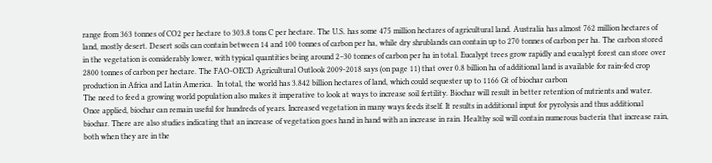range from 363 tonnes of CO2 per hectare to 303.8 tons C per hectare. The U.S. has some 475 million hectares of agricultural land. Australia has almost 762 million hectares of land, mostly desert. Desert soils can contain between 14 and 100 tonnes of carbon per ha, while dry shrublands can contain up to 270 tonnes of carbon per ha. The carbon stored in the vegetation is considerably lower, with typical quantities being around 2–30 tonnes of carbon per ha in total. Eucalypt trees grow rapidly and eucalypt forest can store over 2800 tonnes of carbon per hectare. The FAO-OECD Agricultural Outlook 2009-2018 says (on page 11) that over 0.8 billion ha of additional land is available for rain-fed crop production in Africa and Latin America.  In total, the world has 3.842 billion hectares of land, which could sequester up to 1166 Gt of biochar carbon
The need to feed a growing world population also makes it imperative to look at ways to increase soil fertility. Biochar will result in better retention of nutrients and water. Once applied, biochar can remain useful for hundreds of years. Increased vegetation in many ways feeds itself. It results in additional input for pyrolysis and thus additional biochar. There are also studies indicating that an increase of vegetation goes hand in hand with an increase in rain. Healthy soil will contain numerous bacteria that increase rain, both when they are in the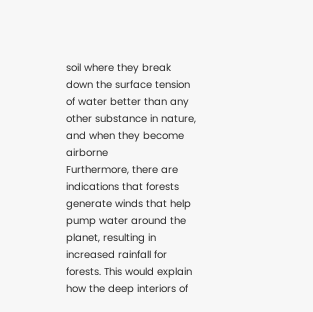soil where they break down the surface tension of water better than any other substance in nature, and when they become airborne
Furthermore, there are indications that forests generate winds that help pump water around the planet, resulting in increased rainfall for forests. This would explain how the deep interiors of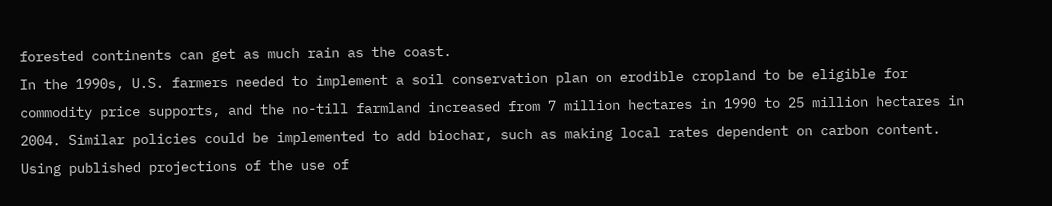forested continents can get as much rain as the coast.
In the 1990s, U.S. farmers needed to implement a soil conservation plan on erodible cropland to be eligible for commodity price supports, and the no-till farmland increased from 7 million hectares in 1990 to 25 million hectares in 2004. Similar policies could be implemented to add biochar, such as making local rates dependent on carbon content.
Using published projections of the use of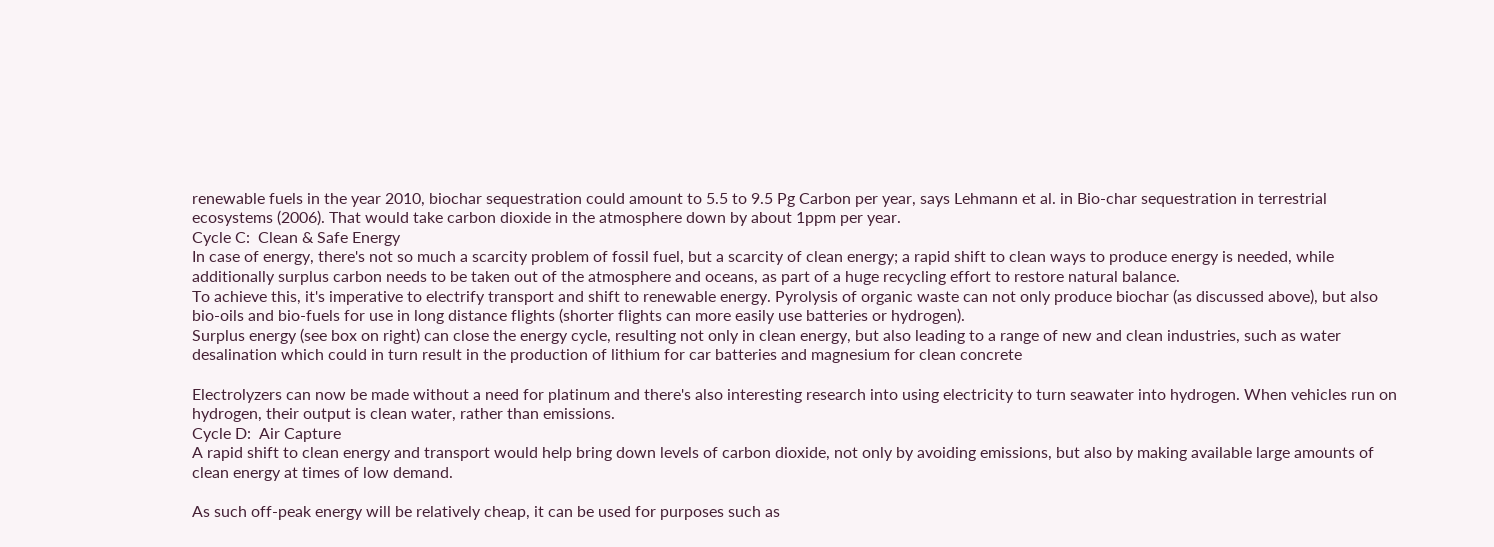renewable fuels in the year 2010, biochar sequestration could amount to 5.5 to 9.5 Pg Carbon per year, says Lehmann et al. in Bio-char sequestration in terrestrial ecosystems (2006). That would take carbon dioxide in the atmosphere down by about 1ppm per year.
Cycle C:  Clean & Safe Energy
In case of energy, there's not so much a scarcity problem of fossil fuel, but a scarcity of clean energy; a rapid shift to clean ways to produce energy is needed, while additionally surplus carbon needs to be taken out of the atmosphere and oceans, as part of a huge recycling effort to restore natural balance.
To achieve this, it's imperative to electrify transport and shift to renewable energy. Pyrolysis of organic waste can not only produce biochar (as discussed above), but also bio-oils and bio-fuels for use in long distance flights (shorter flights can more easily use batteries or hydrogen).
Surplus energy (see box on right) can close the energy cycle, resulting not only in clean energy, but also leading to a range of new and clean industries, such as water desalination which could in turn result in the production of lithium for car batteries and magnesium for clean concrete

Electrolyzers can now be made without a need for platinum and there's also interesting research into using electricity to turn seawater into hydrogen. When vehicles run on hydrogen, their output is clean water, rather than emissions.
Cycle D:  Air Capture
A rapid shift to clean energy and transport would help bring down levels of carbon dioxide, not only by avoiding emissions, but also by making available large amounts of clean energy at times of low demand.

As such off-peak energy will be relatively cheap, it can be used for purposes such as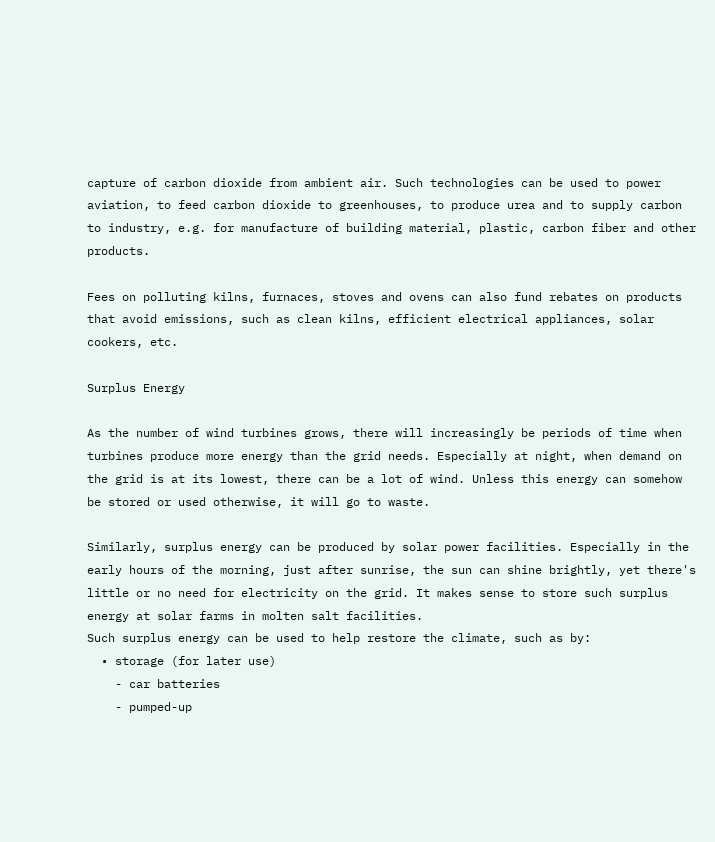capture of carbon dioxide from ambient air. Such technologies can be used to power aviation, to feed carbon dioxide to greenhouses, to produce urea and to supply carbon to industry, e.g. for manufacture of building material, plastic, carbon fiber and other products.

Fees on polluting kilns, furnaces, stoves and ovens can also fund rebates on products that avoid emissions, such as clean kilns, efficient electrical appliances, solar cookers, etc.

Surplus Energy

As the number of wind turbines grows, there will increasingly be periods of time when turbines produce more energy than the grid needs. Especially at night, when demand on the grid is at its lowest, there can be a lot of wind. Unless this energy can somehow be stored or used otherwise, it will go to waste.

Similarly, surplus energy can be produced by solar power facilities. Especially in the early hours of the morning, just after sunrise, the sun can shine brightly, yet there's little or no need for electricity on the grid. It makes sense to store such surplus energy at solar farms in molten salt facilities.
Such surplus energy can be used to help restore the climate, such as by:
  • storage (for later use)
    - car batteries
    - pumped-up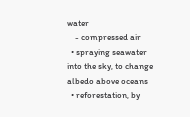water
    - compressed air
  • spraying seawater into the sky, to change albedo above oceans
  • reforestation, by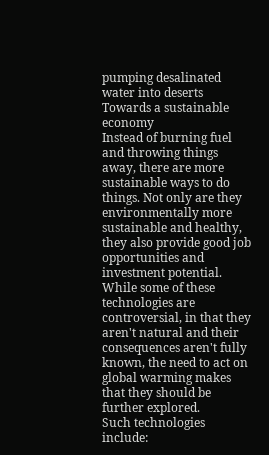pumping desalinated water into deserts
Towards a sustainable economy
Instead of burning fuel and throwing things away, there are more sustainable ways to do things. Not only are they environmentally more sustainable and healthy, they also provide good job opportunities and investment potential. While some of these technologies are controversial, in that they aren't natural and their consequences aren't fully known, the need to act on global warming makes that they should be further explored.
Such technologies include: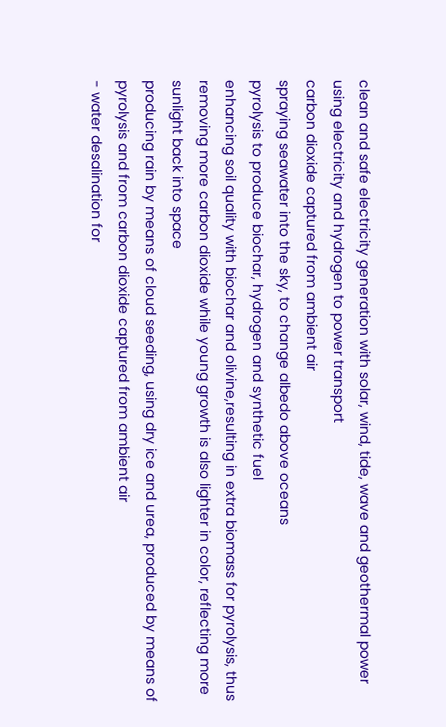clean and safe electricity generation with solar, wind, tide, wave and geothermal power
using electricity and hydrogen to power transport
carbon dioxide captured from ambient air
spraying seawater into the sky, to change albedo above oceans
pyrolysis to produce biochar, hydrogen and synthetic fuel
enhancing soil quality with biochar and olivine,resulting in extra biomass for pyrolysis, thus removing more carbon dioxide while young growth is also lighter in color, reflecting more sunlight back into space
producing rain by means of cloud seeding, using dry ice and urea, produced by means of pyrolysis and from carbon dioxide captured from ambient air
- water desalination for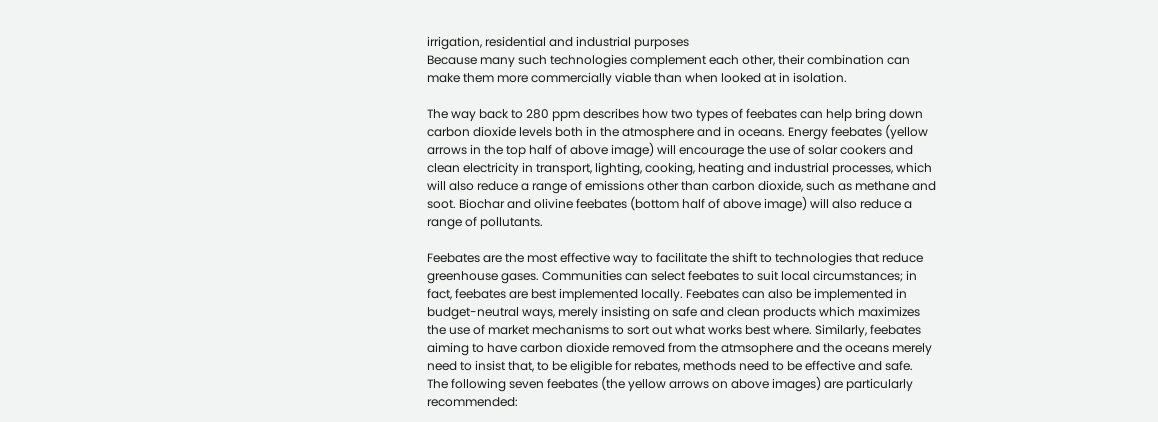irrigation, residential and industrial purposes
Because many such technologies complement each other, their combination can make them more commercially viable than when looked at in isolation.

The way back to 280 ppm describes how two types of feebates can help bring down carbon dioxide levels both in the atmosphere and in oceans. Energy feebates (yellow arrows in the top half of above image) will encourage the use of solar cookers and clean electricity in transport, lighting, cooking, heating and industrial processes, which will also reduce a range of emissions other than carbon dioxide, such as methane and soot. Biochar and olivine feebates (bottom half of above image) will also reduce a range of pollutants.

Feebates are the most effective way to facilitate the shift to technologies that reduce greenhouse gases. Communities can select feebates to suit local circumstances; in fact, feebates are best implemented locally. Feebates can also be implemented in budget-neutral ways, merely insisting on safe and clean products which maximizes the use of market mechanisms to sort out what works best where. Similarly, feebates aiming to have carbon dioxide removed from the atmsophere and the oceans merely need to insist that, to be eligible for rebates, methods need to be effective and safe.
The following seven feebates (the yellow arrows on above images) are particularly recommended: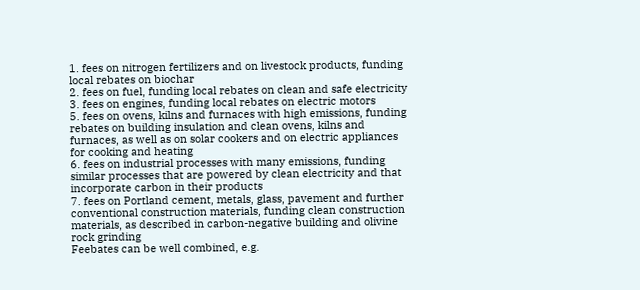1. fees on nitrogen fertilizers and on livestock products, funding local rebates on biochar
2. fees on fuel, funding local rebates on clean and safe electricity
3. fees on engines, funding local rebates on electric motors
5. fees on ovens, kilns and furnaces with high emissions, funding rebates on building insulation and clean ovens, kilns and furnaces, as well as on solar cookers and on electric appliances for cooking and heating
6. fees on industrial processes with many emissions, funding similar processes that are powered by clean electricity and that incorporate carbon in their products
7. fees on Portland cement, metals, glass, pavement and further conventional construction materials, funding clean construction materials, as described in carbon-negative building and olivine rock grinding
Feebates can be well combined, e.g.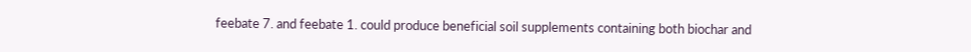feebate 7. and feebate 1. could produce beneficial soil supplements containing both biochar and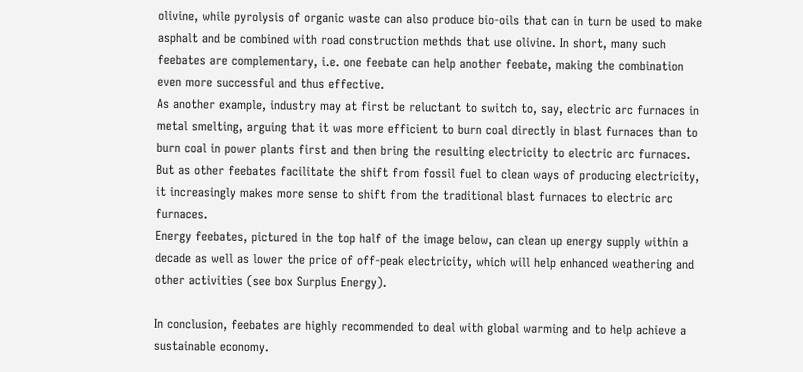olivine, while pyrolysis of organic waste can also produce bio-oils that can in turn be used to make asphalt and be combined with road construction methds that use olivine. In short, many such feebates are complementary, i.e. one feebate can help another feebate, making the combination even more successful and thus effective.
As another example, industry may at first be reluctant to switch to, say, electric arc furnaces in metal smelting, arguing that it was more efficient to burn coal directly in blast furnaces than to burn coal in power plants first and then bring the resulting electricity to electric arc furnaces. But as other feebates facilitate the shift from fossil fuel to clean ways of producing electricity, it increasingly makes more sense to shift from the traditional blast furnaces to electric arc furnaces.
Energy feebates, pictured in the top half of the image below, can clean up energy supply within a decade as well as lower the price of off-peak electricity, which will help enhanced weathering and other activities (see box Surplus Energy).

In conclusion, feebates are highly recommended to deal with global warming and to help achieve a sustainable economy.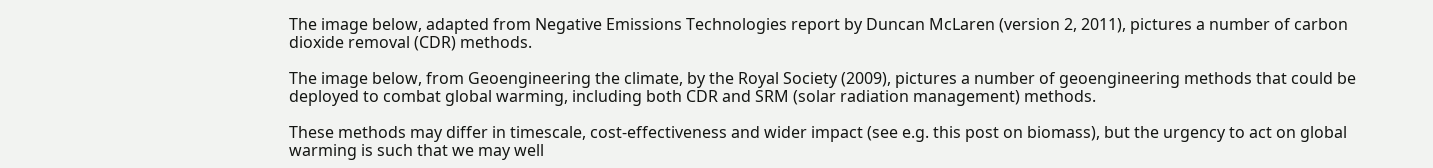The image below, adapted from Negative Emissions Technologies report by Duncan McLaren (version 2, 2011), pictures a number of carbon dioxide removal (CDR) methods.

The image below, from Geoengineering the climate, by the Royal Society (2009), pictures a number of geoengineering methods that could be deployed to combat global warming, including both CDR and SRM (solar radiation management) methods.

These methods may differ in timescale, cost-effectiveness and wider impact (see e.g. this post on biomass), but the urgency to act on global warming is such that we may well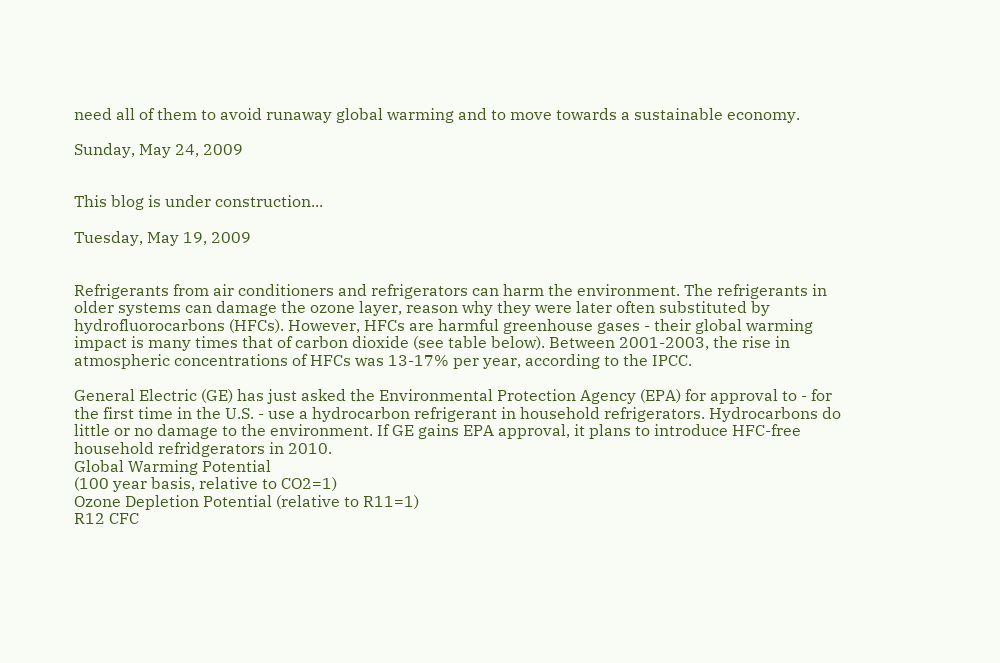need all of them to avoid runaway global warming and to move towards a sustainable economy.

Sunday, May 24, 2009


This blog is under construction...

Tuesday, May 19, 2009


Refrigerants from air conditioners and refrigerators can harm the environment. The refrigerants in older systems can damage the ozone layer, reason why they were later often substituted by hydrofluorocarbons (HFCs). However, HFCs are harmful greenhouse gases - their global warming impact is many times that of carbon dioxide (see table below). Between 2001-2003, the rise in atmospheric concentrations of HFCs was 13-17% per year, according to the IPCC.

General Electric (GE) has just asked the Environmental Protection Agency (EPA) for approval to - for the first time in the U.S. - use a hydrocarbon refrigerant in household refrigerators. Hydrocarbons do little or no damage to the environment. If GE gains EPA approval, it plans to introduce HFC-free household refridgerators in 2010.
Global Warming Potential
(100 year basis, relative to CO2=1)
Ozone Depletion Potential (relative to R11=1)
R12 CFC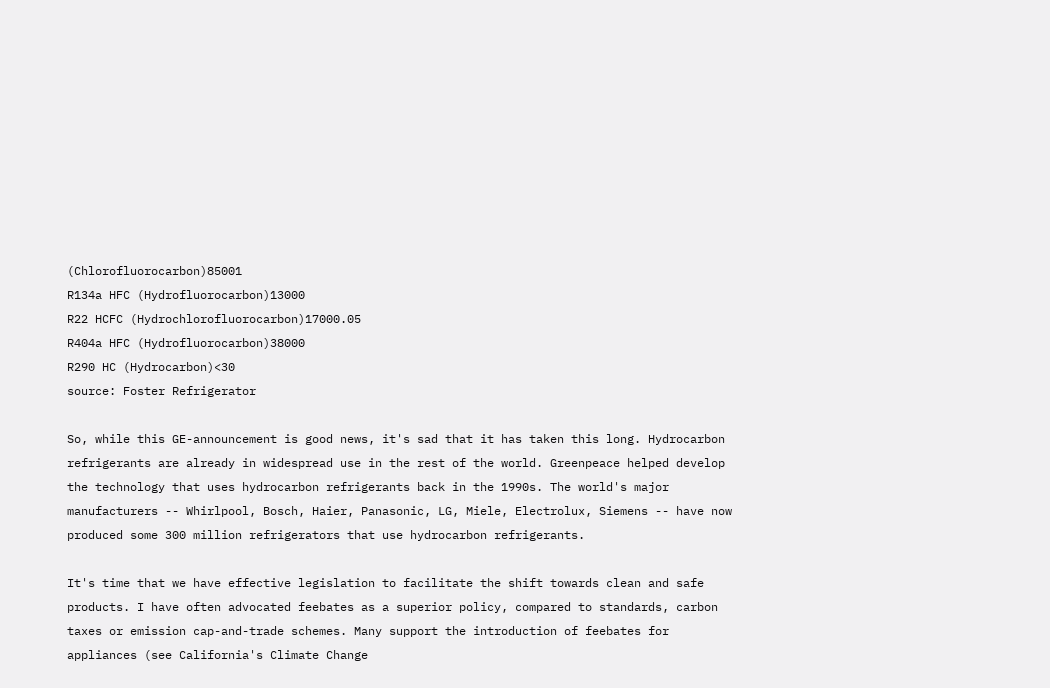(Chlorofluorocarbon)85001
R134a HFC (Hydrofluorocarbon)13000
R22 HCFC (Hydrochlorofluorocarbon)17000.05
R404a HFC (Hydrofluorocarbon)38000
R290 HC (Hydrocarbon)<30
source: Foster Refrigerator

So, while this GE-announcement is good news, it's sad that it has taken this long. Hydrocarbon refrigerants are already in widespread use in the rest of the world. Greenpeace helped develop the technology that uses hydrocarbon refrigerants back in the 1990s. The world's major manufacturers -- Whirlpool, Bosch, Haier, Panasonic, LG, Miele, Electrolux, Siemens -- have now produced some 300 million refrigerators that use hydrocarbon refrigerants.

It's time that we have effective legislation to facilitate the shift towards clean and safe products. I have often advocated feebates as a superior policy, compared to standards, carbon taxes or emission cap-and-trade schemes. Many support the introduction of feebates for appliances (see California's Climate Change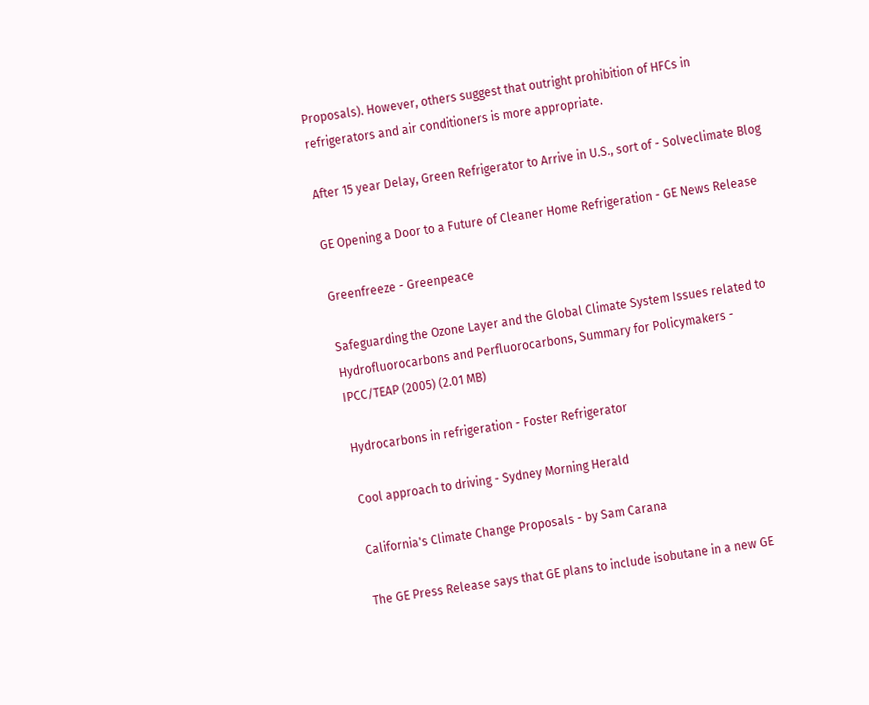Proposals). However, others suggest that outright prohibition of HFCs in refrigerators and air conditioners is more appropriate.

After 15 year Delay, Green Refrigerator to Arrive in U.S., sort of - Solveclimate Blog

GE Opening a Door to a Future of Cleaner Home Refrigeration - GE News Release

Greenfreeze - Greenpeace

Safeguarding the Ozone Layer and the Global Climate System Issues related to Hydrofluorocarbons and Perfluorocarbons, Summary for Policymakers - IPCC/TEAP (2005) (2.01 MB)

Hydrocarbons in refrigeration - Foster Refrigerator

Cool approach to driving - Sydney Morning Herald

California's Climate Change Proposals - by Sam Carana

The GE Press Release says that GE plans to include isobutane in a new GE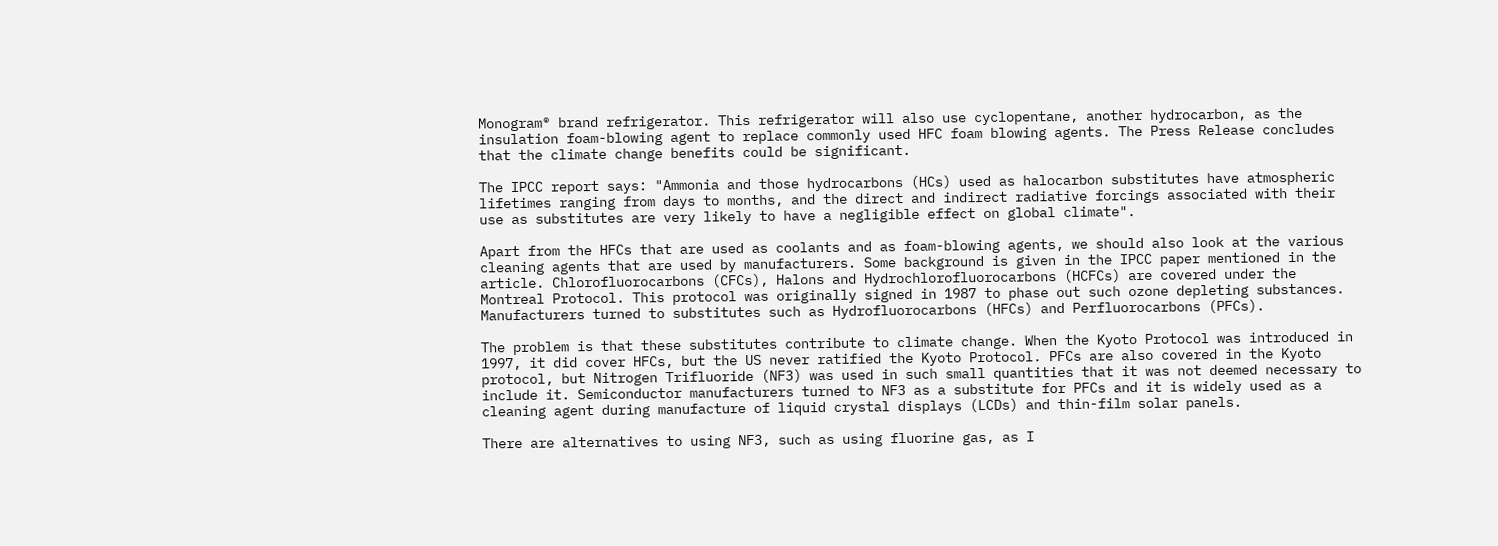Monogram® brand refrigerator. This refrigerator will also use cyclopentane, another hydrocarbon, as the insulation foam-blowing agent to replace commonly used HFC foam blowing agents. The Press Release concludes that the climate change benefits could be significant.

The IPCC report says: "Ammonia and those hydrocarbons (HCs) used as halocarbon substitutes have atmospheric lifetimes ranging from days to months, and the direct and indirect radiative forcings associated with their use as substitutes are very likely to have a negligible effect on global climate".

Apart from the HFCs that are used as coolants and as foam-blowing agents, we should also look at the various cleaning agents that are used by manufacturers. Some background is given in the IPCC paper mentioned in the article. Chlorofluorocarbons (CFCs), Halons and Hydrochlorofluorocarbons (HCFCs) are covered under the Montreal Protocol. This protocol was originally signed in 1987 to phase out such ozone depleting substances. Manufacturers turned to substitutes such as Hydrofluorocarbons (HFCs) and Perfluorocarbons (PFCs).

The problem is that these substitutes contribute to climate change. When the Kyoto Protocol was introduced in 1997, it did cover HFCs, but the US never ratified the Kyoto Protocol. PFCs are also covered in the Kyoto protocol, but Nitrogen Trifluoride (NF3) was used in such small quantities that it was not deemed necessary to include it. Semiconductor manufacturers turned to NF3 as a substitute for PFCs and it is widely used as a cleaning agent during manufacture of liquid crystal displays (LCDs) and thin-film solar panels.

There are alternatives to using NF3, such as using fluorine gas, as I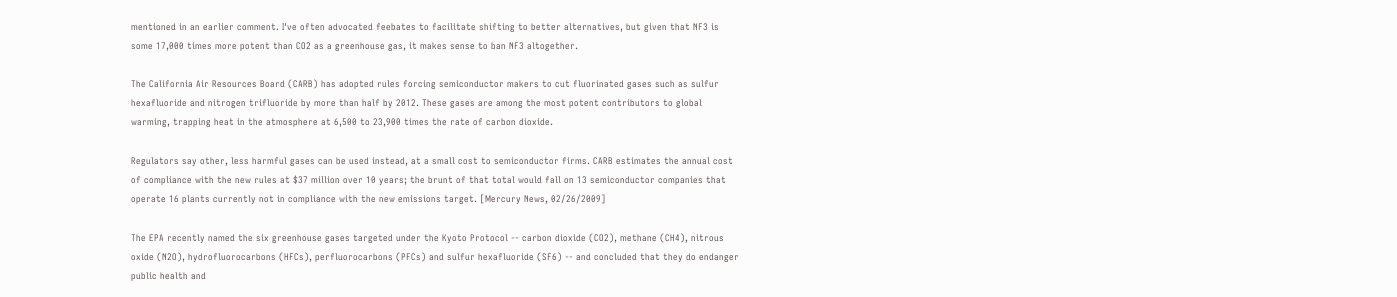mentioned in an earlier comment. I've often advocated feebates to facilitate shifting to better alternatives, but given that NF3 is some 17,000 times more potent than CO2 as a greenhouse gas, it makes sense to ban NF3 altogether.

The California Air Resources Board (CARB) has adopted rules forcing semiconductor makers to cut fluorinated gases such as sulfur hexafluoride and nitrogen trifluoride by more than half by 2012. These gases are among the most potent contributors to global warming, trapping heat in the atmosphere at 6,500 to 23,900 times the rate of carbon dioxide.

Regulators say other, less harmful gases can be used instead, at a small cost to semiconductor firms. CARB estimates the annual cost of compliance with the new rules at $37 million over 10 years; the brunt of that total would fall on 13 semiconductor companies that operate 16 plants currently not in compliance with the new emissions target. [Mercury News, 02/26/2009]

The EPA recently named the six greenhouse gases targeted under the Kyoto Protocol -- carbon dioxide (CO2), methane (CH4), nitrous oxide (N2O), hydrofluorocarbons (HFCs), perfluorocarbons (PFCs) and sulfur hexafluoride (SF6) -- and concluded that they do endanger public health and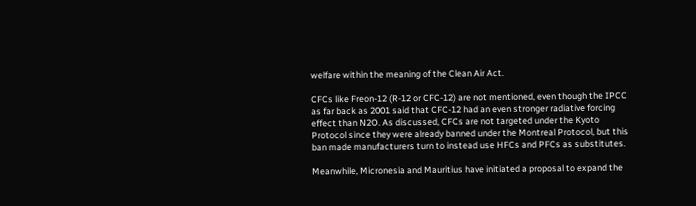welfare within the meaning of the Clean Air Act.

CFCs like Freon-12 (R-12 or CFC-12) are not mentioned, even though the IPCC as far back as 2001 said that CFC-12 had an even stronger radiative forcing effect than N2O. As discussed, CFCs are not targeted under the Kyoto Protocol since they were already banned under the Montreal Protocol, but this ban made manufacturers turn to instead use HFCs and PFCs as substitutes.

Meanwhile, Micronesia and Mauritius have initiated a proposal to expand the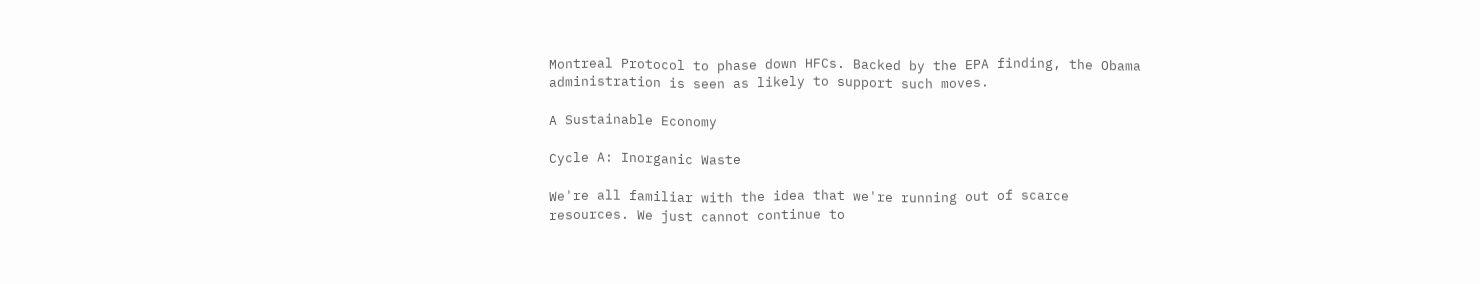Montreal Protocol to phase down HFCs. Backed by the EPA finding, the Obama administration is seen as likely to support such moves.

A Sustainable Economy

Cycle A: Inorganic Waste

We're all familiar with the idea that we're running out of scarce resources. We just cannot continue to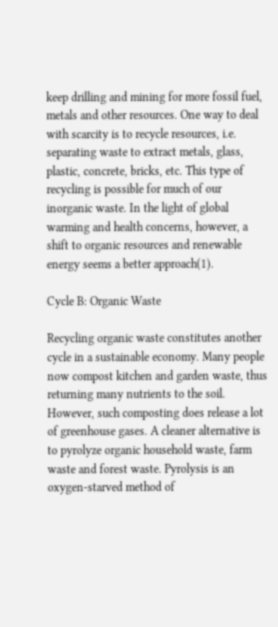keep drilling and mining for more fossil fuel, metals and other resources. One way to deal with scarcity is to recycle resources, i.e. separating waste to extract metals, glass, plastic, concrete, bricks, etc. This type of recycling is possible for much of our inorganic waste. In the light of global warming and health concerns, however, a shift to organic resources and renewable energy seems a better approach(1).

Cycle B: Organic Waste

Recycling organic waste constitutes another cycle in a sustainable economy. Many people now compost kitchen and garden waste, thus returning many nutrients to the soil. However, such composting does release a lot of greenhouse gases. A cleaner alternative is to pyrolyze organic household waste, farm waste and forest waste. Pyrolysis is an oxygen-starved method of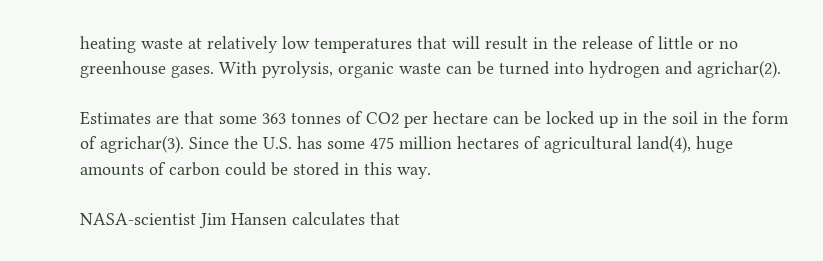heating waste at relatively low temperatures that will result in the release of little or no greenhouse gases. With pyrolysis, organic waste can be turned into hydrogen and agrichar(2).

Estimates are that some 363 tonnes of CO2 per hectare can be locked up in the soil in the form of agrichar(3). Since the U.S. has some 475 million hectares of agricultural land(4), huge amounts of carbon could be stored in this way.

NASA-scientist Jim Hansen calculates that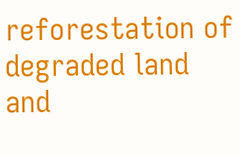reforestation of degraded land and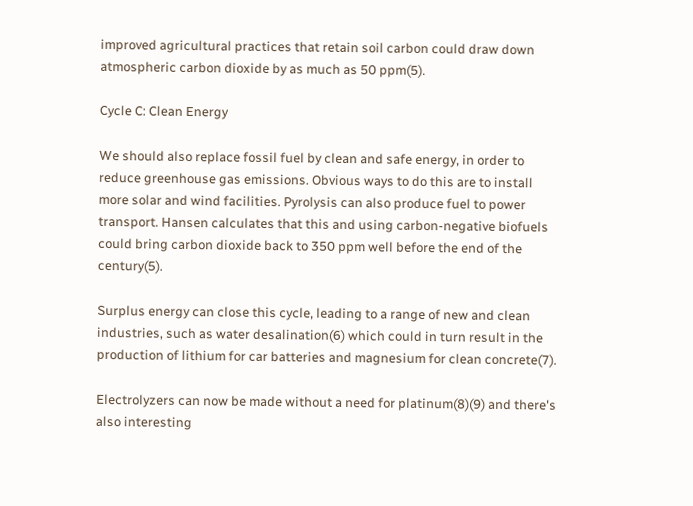improved agricultural practices that retain soil carbon could draw down atmospheric carbon dioxide by as much as 50 ppm(5).

Cycle C: Clean Energy

We should also replace fossil fuel by clean and safe energy, in order to reduce greenhouse gas emissions. Obvious ways to do this are to install more solar and wind facilities. Pyrolysis can also produce fuel to power transport. Hansen calculates that this and using carbon-negative biofuels could bring carbon dioxide back to 350 ppm well before the end of the century(5).

Surplus energy can close this cycle, leading to a range of new and clean industries, such as water desalination(6) which could in turn result in the production of lithium for car batteries and magnesium for clean concrete(7).

Electrolyzers can now be made without a need for platinum(8)(9) and there's also interesting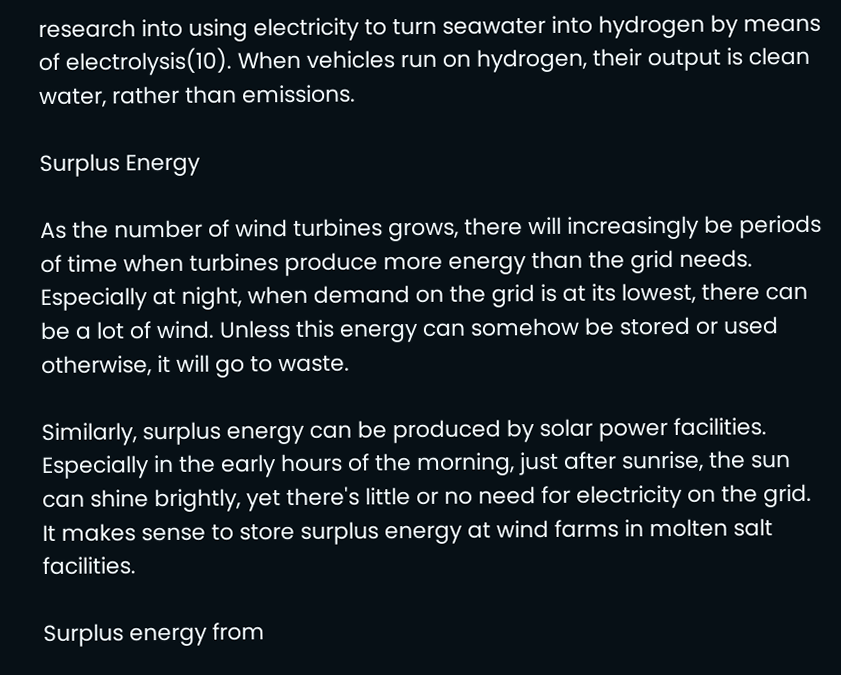research into using electricity to turn seawater into hydrogen by means of electrolysis(10). When vehicles run on hydrogen, their output is clean water, rather than emissions.

Surplus Energy

As the number of wind turbines grows, there will increasingly be periods of time when turbines produce more energy than the grid needs. Especially at night, when demand on the grid is at its lowest, there can be a lot of wind. Unless this energy can somehow be stored or used otherwise, it will go to waste.

Similarly, surplus energy can be produced by solar power facilities. Especially in the early hours of the morning, just after sunrise, the sun can shine brightly, yet there's little or no need for electricity on the grid. It makes sense to store surplus energy at wind farms in molten salt facilities.

Surplus energy from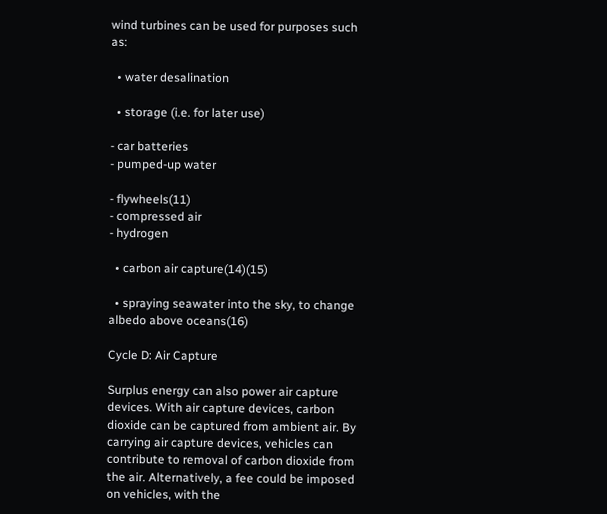wind turbines can be used for purposes such as:

  • water desalination

  • storage (i.e. for later use)

- car batteries
- pumped-up water

- flywheels(11)
- compressed air
- hydrogen

  • carbon air capture(14)(15)

  • spraying seawater into the sky, to change albedo above oceans(16)

Cycle D: Air Capture

Surplus energy can also power air capture devices. With air capture devices, carbon dioxide can be captured from ambient air. By carrying air capture devices, vehicles can contribute to removal of carbon dioxide from the air. Alternatively, a fee could be imposed on vehicles, with the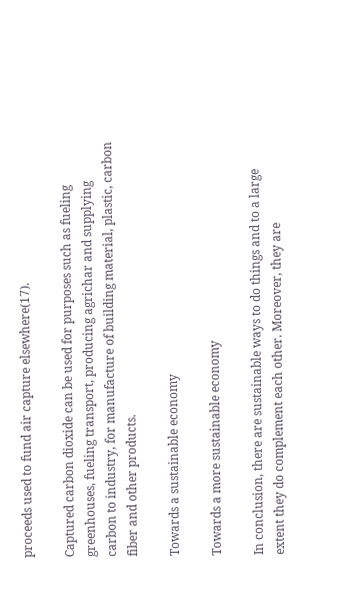proceeds used to fund air capture elsewhere(17).

Captured carbon dioxide can be used for purposes such as fueling greenhouses, fueling transport, producing agrichar and supplying carbon to industry, for manufacture of building material, plastic, carbon fiber and other products.

Towards a sustainable economy

Towards a more sustainable economy

In conclusion, there are sustainable ways to do things and to a large extent they do complement each other. Moreover, they are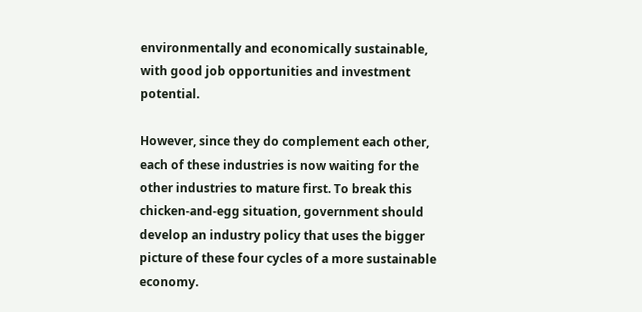environmentally and economically sustainable, with good job opportunities and investment potential.

However, since they do complement each other, each of these industries is now waiting for the other industries to mature first. To break this chicken-and-egg situation, government should develop an industry policy that uses the bigger picture of these four cycles of a more sustainable economy.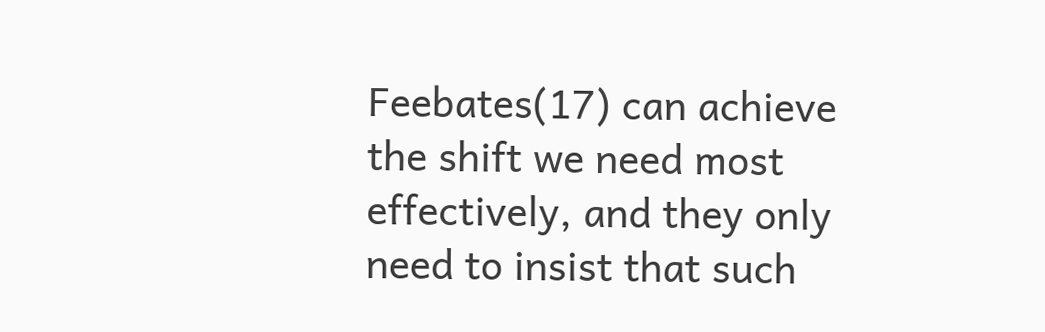Feebates(17) can achieve the shift we need most effectively, and they only need to insist that such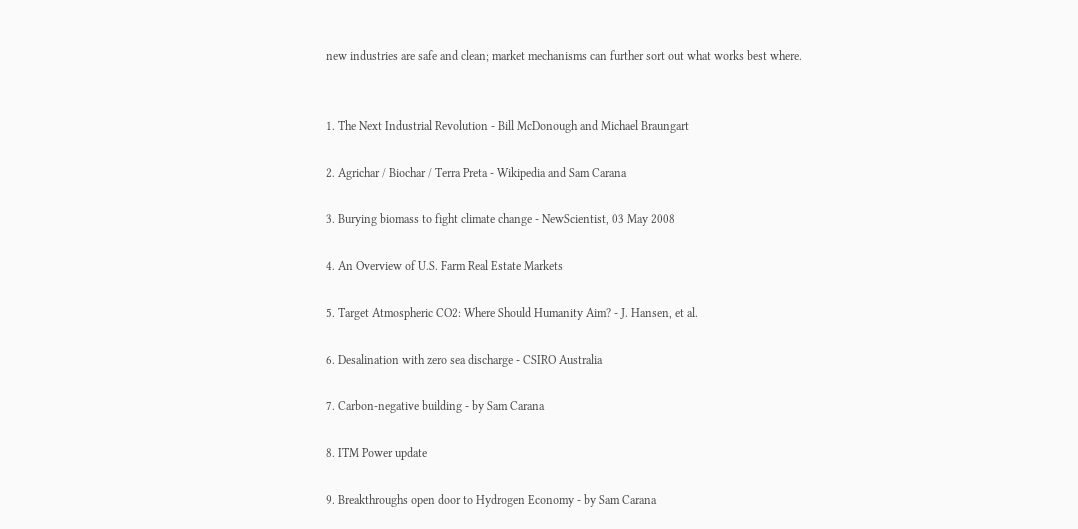new industries are safe and clean; market mechanisms can further sort out what works best where.


1. The Next Industrial Revolution - Bill McDonough and Michael Braungart

2. Agrichar / Biochar / Terra Preta - Wikipedia and Sam Carana

3. Burying biomass to fight climate change - NewScientist, 03 May 2008

4. An Overview of U.S. Farm Real Estate Markets

5. Target Atmospheric CO2: Where Should Humanity Aim? - J. Hansen, et al.

6. Desalination with zero sea discharge - CSIRO Australia

7. Carbon-negative building - by Sam Carana

8. ITM Power update

9. Breakthroughs open door to Hydrogen Economy - by Sam Carana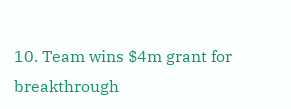10. Team wins $4m grant for breakthrough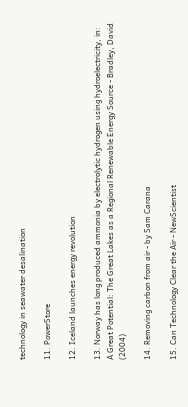technology in seawater desalination

11. PowerStore

12. Iceland launches energy revolution

13. Norway has long produced ammonia by electrolytic hydrogen using hydroelectricity, in:
A Great Potential: The Great Lakes as a Regional Renewable Energy Source - Bradley, David (2004)

14. Removing carbon from air - by Sam Carana

15. Can Technology Clear the Air - NewScientist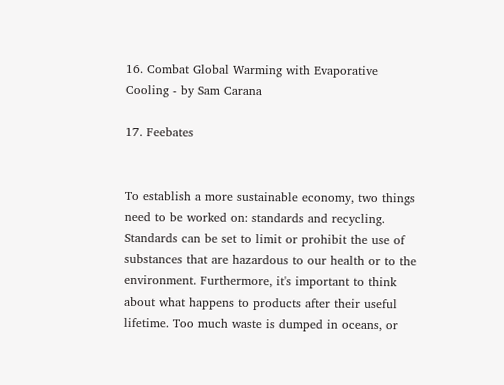16. Combat Global Warming with Evaporative Cooling - by Sam Carana

17. Feebates


To establish a more sustainable economy, two things need to be worked on: standards and recycling. Standards can be set to limit or prohibit the use of substances that are hazardous to our health or to the environment. Furthermore, it's important to think about what happens to products after their useful lifetime. Too much waste is dumped in oceans, or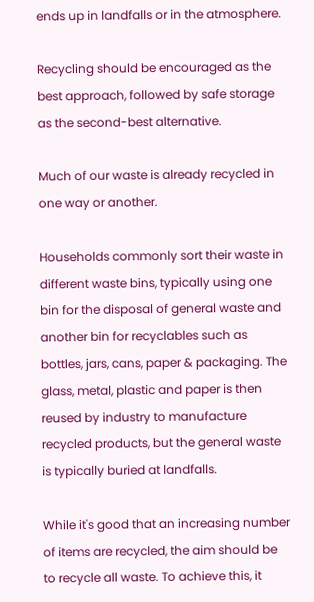ends up in landfalls or in the atmosphere.

Recycling should be encouraged as the best approach, followed by safe storage as the second-best alternative.

Much of our waste is already recycled in one way or another.

Households commonly sort their waste in different waste bins, typically using one bin for the disposal of general waste and another bin for recyclables such as bottles, jars, cans, paper & packaging. The glass, metal, plastic and paper is then reused by industry to manufacture recycled products, but the general waste is typically buried at landfalls.

While it's good that an increasing number of items are recycled, the aim should be to recycle all waste. To achieve this, it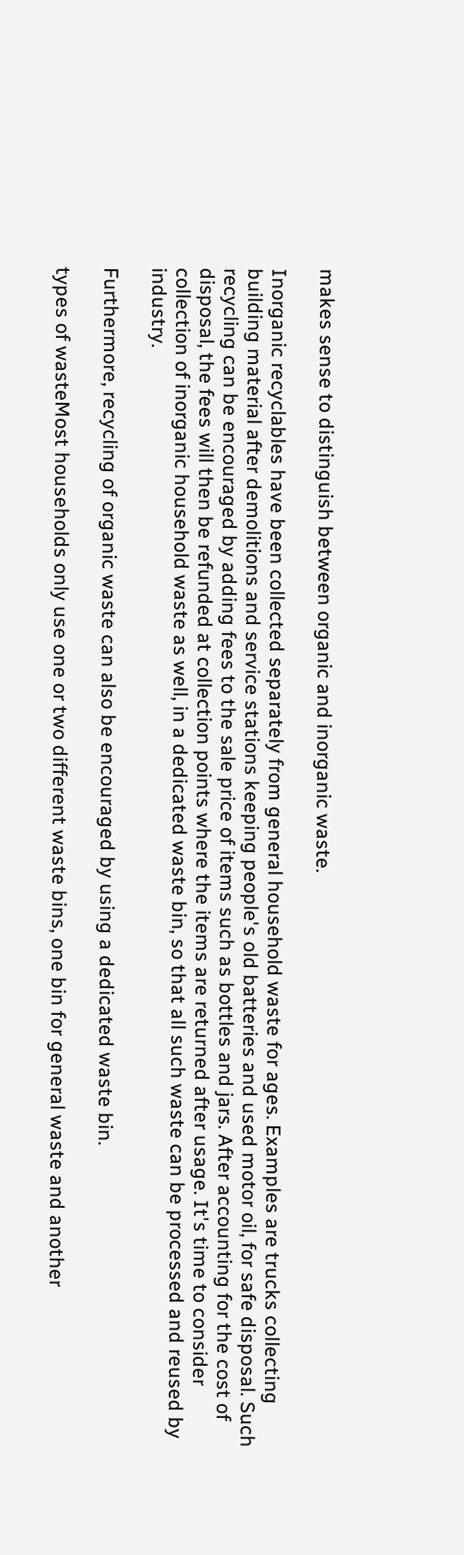makes sense to distinguish between organic and inorganic waste.

Inorganic recyclables have been collected separately from general household waste for ages. Examples are trucks collecting building material after demolitions and service stations keeping people's old batteries and used motor oil, for safe disposal. Such recycling can be encouraged by adding fees to the sale price of items such as bottles and jars. After accounting for the cost of disposal, the fees will then be refunded at collection points where the items are returned after usage. It's time to consider collection of inorganic household waste as well, in a dedicated waste bin, so that all such waste can be processed and reused by industry.

Furthermore, recycling of organic waste can also be encouraged by using a dedicated waste bin.

types of wasteMost households only use one or two different waste bins, one bin for general waste and another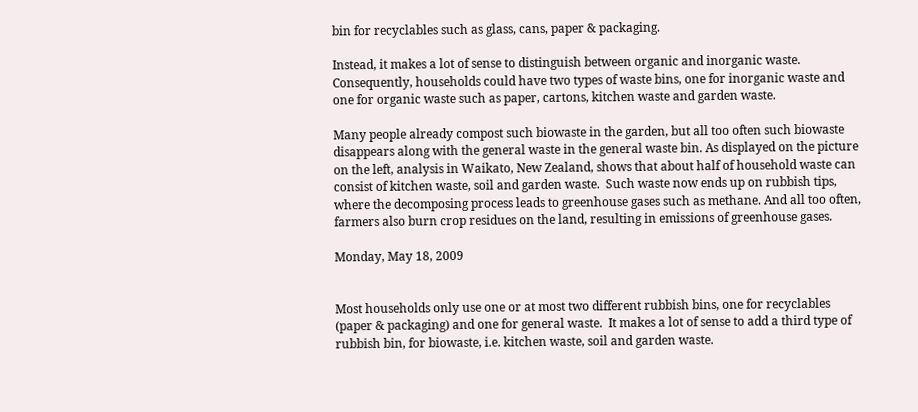bin for recyclables such as glass, cans, paper & packaging.

Instead, it makes a lot of sense to distinguish between organic and inorganic waste. Consequently, households could have two types of waste bins, one for inorganic waste and one for organic waste such as paper, cartons, kitchen waste and garden waste.

Many people already compost such biowaste in the garden, but all too often such biowaste disappears along with the general waste in the general waste bin. As displayed on the picture on the left, analysis in Waikato, New Zealand, shows that about half of household waste can consist of kitchen waste, soil and garden waste.  Such waste now ends up on rubbish tips, where the decomposing process leads to greenhouse gases such as methane. And all too often, farmers also burn crop residues on the land, resulting in emissions of greenhouse gases.

Monday, May 18, 2009


Most households only use one or at most two different rubbish bins, one for recyclables (paper & packaging) and one for general waste.  It makes a lot of sense to add a third type of rubbish bin, for biowaste, i.e. kitchen waste, soil and garden waste.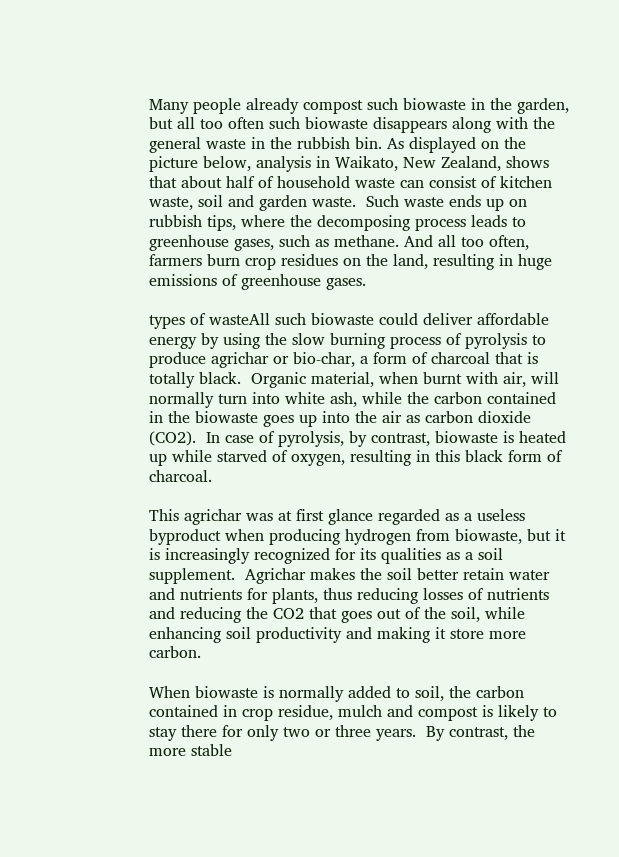Many people already compost such biowaste in the garden, but all too often such biowaste disappears along with the general waste in the rubbish bin. As displayed on the picture below, analysis in Waikato, New Zealand, shows that about half of household waste can consist of kitchen waste, soil and garden waste.  Such waste ends up on rubbish tips, where the decomposing process leads to greenhouse gases, such as methane. And all too often, farmers burn crop residues on the land, resulting in huge emissions of greenhouse gases.

types of wasteAll such biowaste could deliver affordable energy by using the slow burning process of pyrolysis to produce agrichar or bio-char, a form of charcoal that is totally black.  Organic material, when burnt with air, will normally turn into white ash, while the carbon contained in the biowaste goes up into the air as carbon dioxide (CO2).  In case of pyrolysis, by contrast, biowaste is heated up while starved of oxygen, resulting in this black form of charcoal.

This agrichar was at first glance regarded as a useless byproduct when producing hydrogen from biowaste, but it is increasingly recognized for its qualities as a soil supplement.  Agrichar makes the soil better retain water and nutrients for plants, thus reducing losses of nutrients and reducing the CO2 that goes out of the soil, while enhancing soil productivity and making it store more carbon.

When biowaste is normally added to soil, the carbon contained in crop residue, mulch and compost is likely to stay there for only two or three years.  By contrast, the more stable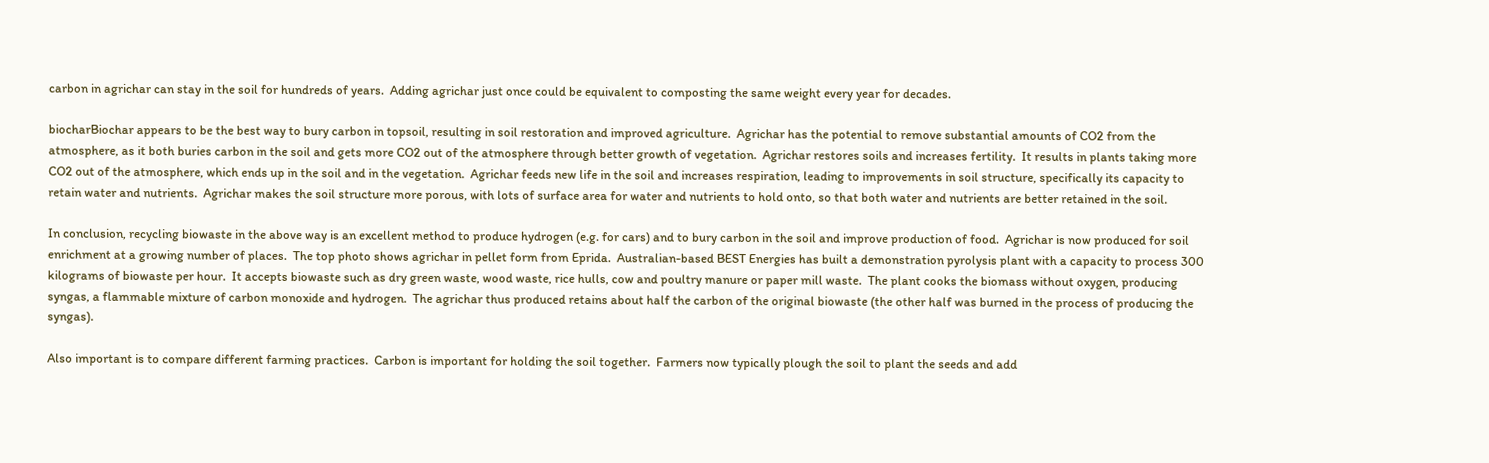carbon in agrichar can stay in the soil for hundreds of years.  Adding agrichar just once could be equivalent to composting the same weight every year for decades.

biocharBiochar appears to be the best way to bury carbon in topsoil, resulting in soil restoration and improved agriculture.  Agrichar has the potential to remove substantial amounts of CO2 from the atmosphere, as it both buries carbon in the soil and gets more CO2 out of the atmosphere through better growth of vegetation.  Agrichar restores soils and increases fertility.  It results in plants taking more CO2 out of the atmosphere, which ends up in the soil and in the vegetation.  Agrichar feeds new life in the soil and increases respiration, leading to improvements in soil structure, specifically its capacity to retain water and nutrients.  Agrichar makes the soil structure more porous, with lots of surface area for water and nutrients to hold onto, so that both water and nutrients are better retained in the soil.

In conclusion, recycling biowaste in the above way is an excellent method to produce hydrogen (e.g. for cars) and to bury carbon in the soil and improve production of food.  Agrichar is now produced for soil enrichment at a growing number of places.  The top photo shows agrichar in pellet form from Eprida.  Australian-based BEST Energies has built a demonstration pyrolysis plant with a capacity to process 300 kilograms of biowaste per hour.  It accepts biowaste such as dry green waste, wood waste, rice hulls, cow and poultry manure or paper mill waste.  The plant cooks the biomass without oxygen, producing syngas, a flammable mixture of carbon monoxide and hydrogen.  The agrichar thus produced retains about half the carbon of the original biowaste (the other half was burned in the process of producing the syngas).

Also important is to compare different farming practices.  Carbon is important for holding the soil together.  Farmers now typically plough the soil to plant the seeds and add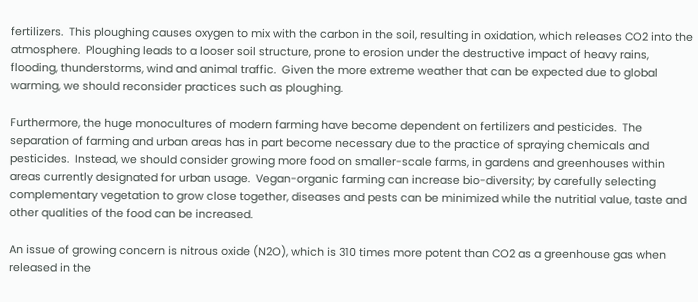fertilizers.  This ploughing causes oxygen to mix with the carbon in the soil, resulting in oxidation, which releases CO2 into the atmosphere.  Ploughing leads to a looser soil structure, prone to erosion under the destructive impact of heavy rains, flooding, thunderstorms, wind and animal traffic.  Given the more extreme weather that can be expected due to global warming, we should reconsider practices such as ploughing.

Furthermore, the huge monocultures of modern farming have become dependent on fertilizers and pesticides.  The separation of farming and urban areas has in part become necessary due to the practice of spraying chemicals and pesticides.  Instead, we should consider growing more food on smaller-scale farms, in gardens and greenhouses within areas currently designated for urban usage.  Vegan-organic farming can increase bio-diversity; by carefully selecting complementary vegetation to grow close together, diseases and pests can be minimized while the nutritial value, taste and other qualities of the food can be increased.

An issue of growing concern is nitrous oxide (N2O), which is 310 times more potent than CO2 as a greenhouse gas when released in the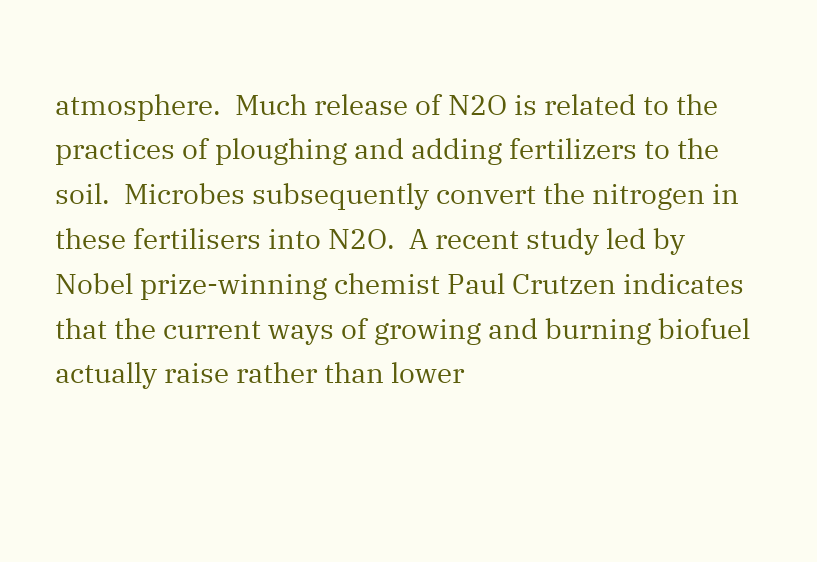atmosphere.  Much release of N2O is related to the practices of ploughing and adding fertilizers to the soil.  Microbes subsequently convert the nitrogen in these fertilisers into N2O.  A recent study led by Nobel prize-winning chemist Paul Crutzen indicates that the current ways of growing and burning biofuel actually raise rather than lower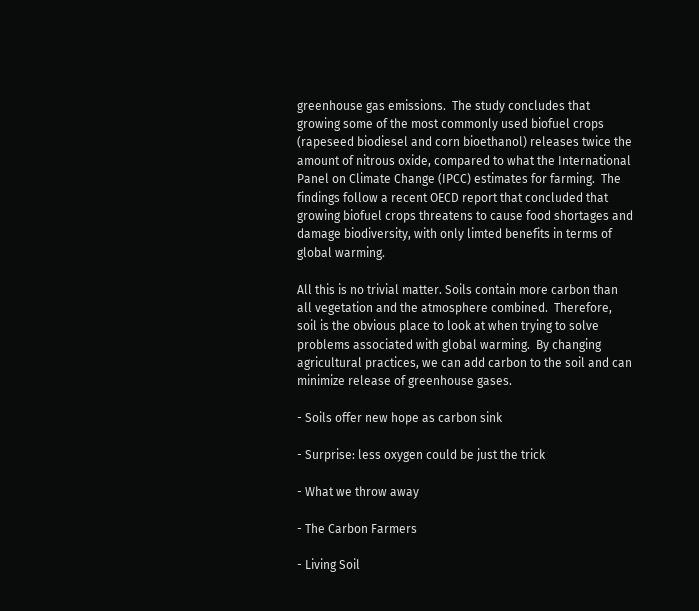greenhouse gas emissions.  The study concludes that growing some of the most commonly used biofuel crops (rapeseed biodiesel and corn bioethanol) releases twice the amount of nitrous oxide, compared to what the International Panel on Climate Change (IPCC) estimates for farming.  The findings follow a recent OECD report that concluded that growing biofuel crops threatens to cause food shortages and damage biodiversity, with only limted benefits in terms of global warming.

All this is no trivial matter. Soils contain more carbon than all vegetation and the atmosphere combined.  Therefore, soil is the obvious place to look at when trying to solve problems associated with global warming.  By changing agricultural practices, we can add carbon to the soil and can minimize release of greenhouse gases.

- Soils offer new hope as carbon sink

- Surprise: less oxygen could be just the trick

- What we throw away

- The Carbon Farmers

- Living Soil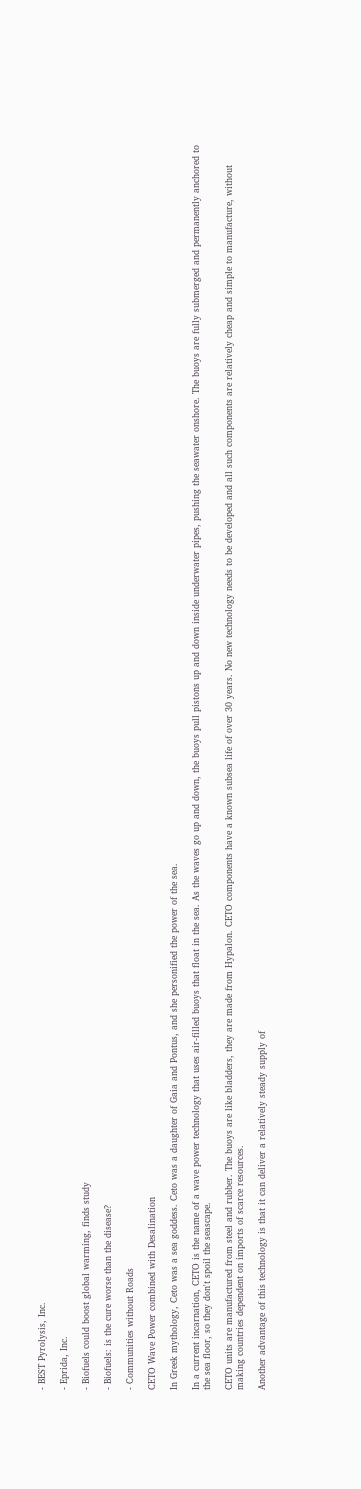- BEST Pyrolysis, Inc.

- Eprida, Inc.

- Biofuels could boost global warming, finds study

- Biofuels: is the cure worse than the disease?

- Communities without Roads

CETO Wave Power combined with Desalination

In Greek mythology, Ceto was a sea goddess. Ceto was a daughter of Gaia and Pontus, and she personified the power of the sea.

In a current incarnation, CETO is the name of a wave power technology that uses air-filled buoys that float in the sea. As the waves go up and down, the buoys pull pistons up and down inside underwater pipes, pushing the seawater onshore. The buoys are fully submerged and permanently anchored to the sea floor, so they don't spoil the seascape.

CETO units are manufactured from steel and rubber. The buoys are like bladders, they are made from Hypalon. CETO components have a known subsea life of over 30 years. No new technology needs to be developed and all such components are relatively cheap and simple to manufacture, without making countries dependent on imports of scarce resources.

Another advantage of this technology is that it can deliver a relatively steady supply of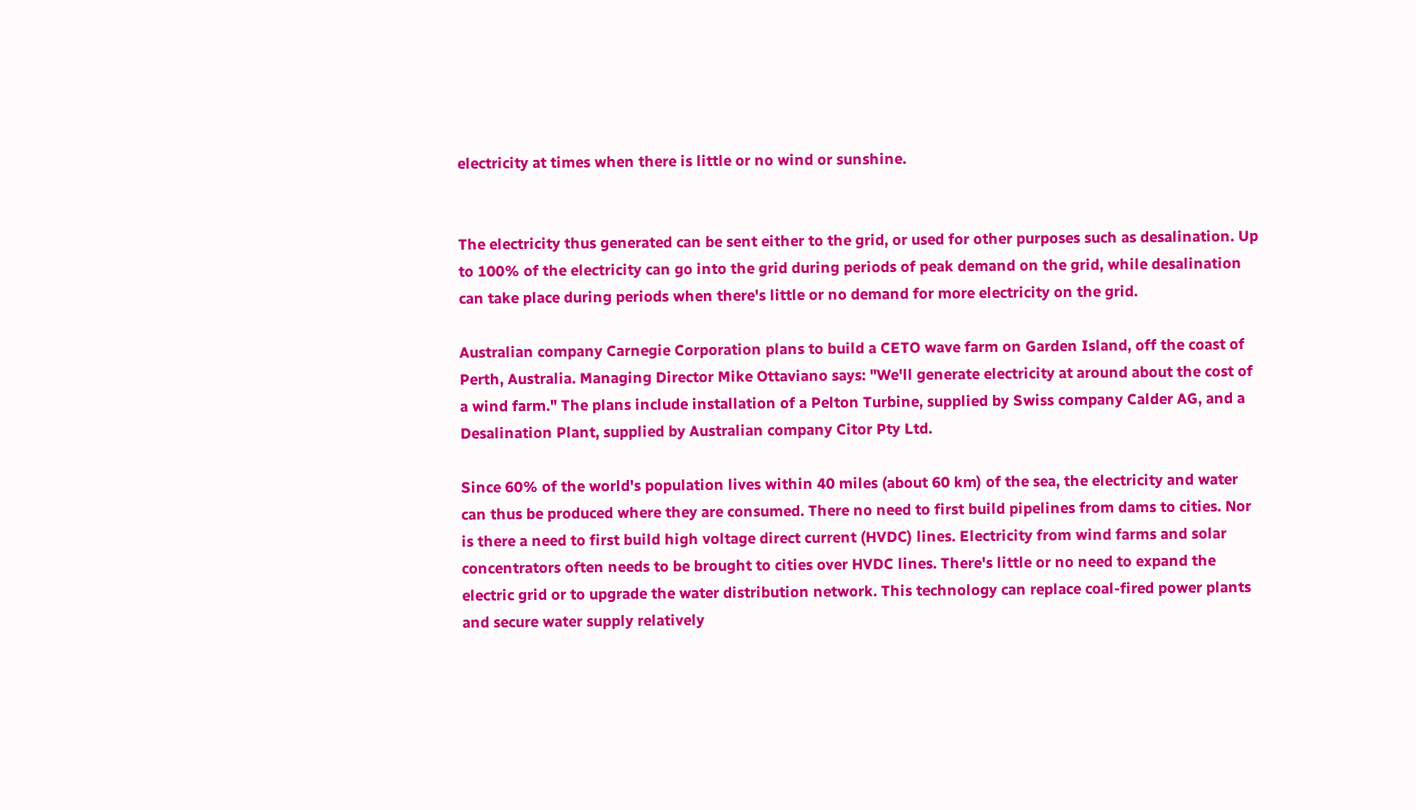electricity at times when there is little or no wind or sunshine.


The electricity thus generated can be sent either to the grid, or used for other purposes such as desalination. Up to 100% of the electricity can go into the grid during periods of peak demand on the grid, while desalination can take place during periods when there's little or no demand for more electricity on the grid.

Australian company Carnegie Corporation plans to build a CETO wave farm on Garden Island, off the coast of Perth, Australia. Managing Director Mike Ottaviano says: "We'll generate electricity at around about the cost of a wind farm." The plans include installation of a Pelton Turbine, supplied by Swiss company Calder AG, and a Desalination Plant, supplied by Australian company Citor Pty Ltd.

Since 60% of the world's population lives within 40 miles (about 60 km) of the sea, the electricity and water can thus be produced where they are consumed. There no need to first build pipelines from dams to cities. Nor is there a need to first build high voltage direct current (HVDC) lines. Electricity from wind farms and solar concentrators often needs to be brought to cities over HVDC lines. There's little or no need to expand the electric grid or to upgrade the water distribution network. This technology can replace coal-fired power plants and secure water supply relatively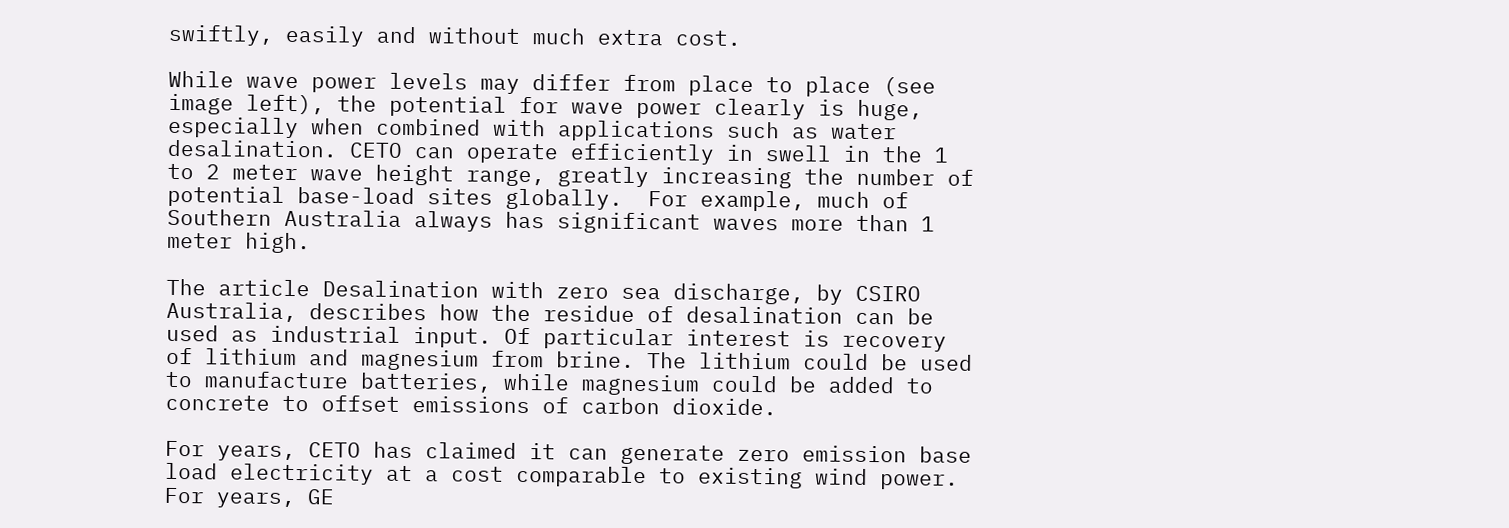swiftly, easily and without much extra cost.

While wave power levels may differ from place to place (see image left), the potential for wave power clearly is huge, especially when combined with applications such as water desalination. CETO can operate efficiently in swell in the 1 to 2 meter wave height range, greatly increasing the number of potential base-load sites globally.  For example, much of Southern Australia always has significant waves more than 1 meter high.

The article Desalination with zero sea discharge, by CSIRO Australia, describes how the residue of desalination can be used as industrial input. Of particular interest is recovery of lithium and magnesium from brine. The lithium could be used to manufacture batteries, while magnesium could be added to concrete to offset emissions of carbon dioxide.

For years, CETO has claimed it can generate zero emission base load electricity at a cost comparable to existing wind power. For years, GE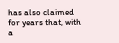has also claimed for years that, with a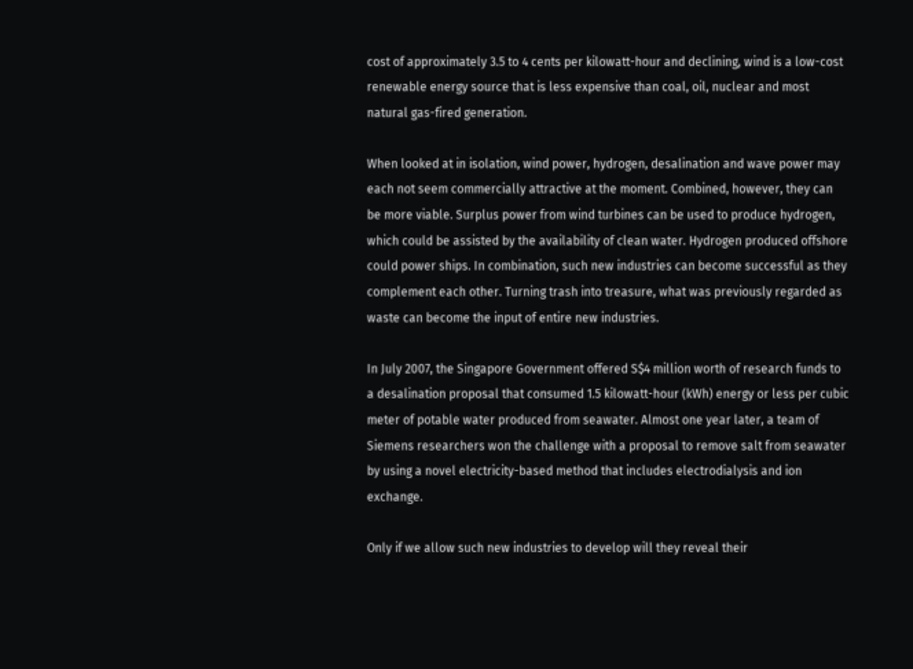cost of approximately 3.5 to 4 cents per kilowatt-hour and declining, wind is a low-cost renewable energy source that is less expensive than coal, oil, nuclear and most natural gas-fired generation.

When looked at in isolation, wind power, hydrogen, desalination and wave power may each not seem commercially attractive at the moment. Combined, however, they can be more viable. Surplus power from wind turbines can be used to produce hydrogen, which could be assisted by the availability of clean water. Hydrogen produced offshore could power ships. In combination, such new industries can become successful as they complement each other. Turning trash into treasure, what was previously regarded as waste can become the input of entire new industries.

In July 2007, the Singapore Government offered S$4 million worth of research funds to a desalination proposal that consumed 1.5 kilowatt-hour (kWh) energy or less per cubic meter of potable water produced from seawater. Almost one year later, a team of Siemens researchers won the challenge with a proposal to remove salt from seawater by using a novel electricity-based method that includes electrodialysis and ion exchange.

Only if we allow such new industries to develop will they reveal their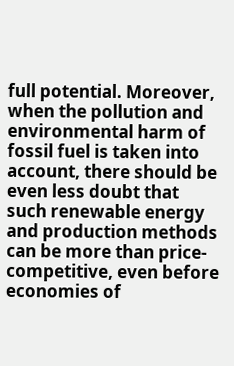full potential. Moreover, when the pollution and environmental harm of fossil fuel is taken into account, there should be even less doubt that such renewable energy and production methods can be more than price-competitive, even before economies of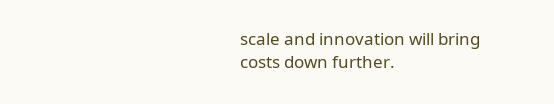scale and innovation will bring costs down further.